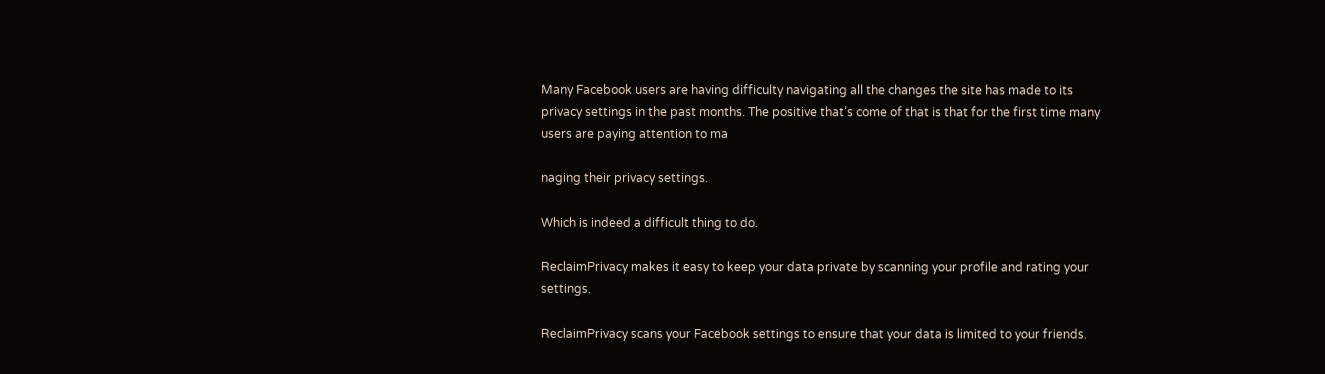Many Facebook users are having difficulty navigating all the changes the site has made to its privacy settings in the past months. The positive that’s come of that is that for the first time many users are paying attention to ma

naging their privacy settings.

Which is indeed a difficult thing to do.

ReclaimPrivacy makes it easy to keep your data private by scanning your profile and rating your settings.

ReclaimPrivacy scans your Facebook settings to ensure that your data is limited to your friends.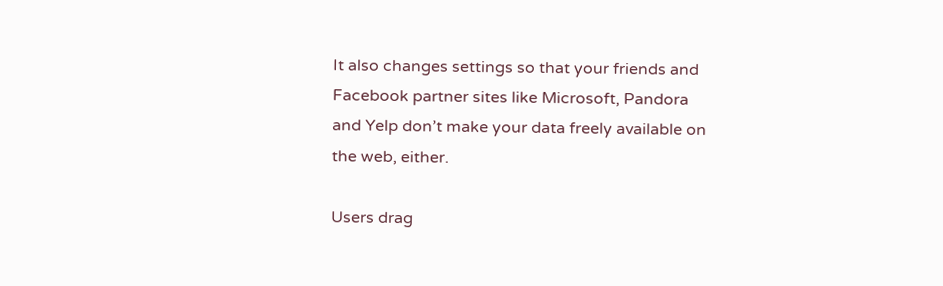It also changes settings so that your friends and Facebook partner sites like Microsoft, Pandora and Yelp don’t make your data freely available on the web, either.

Users drag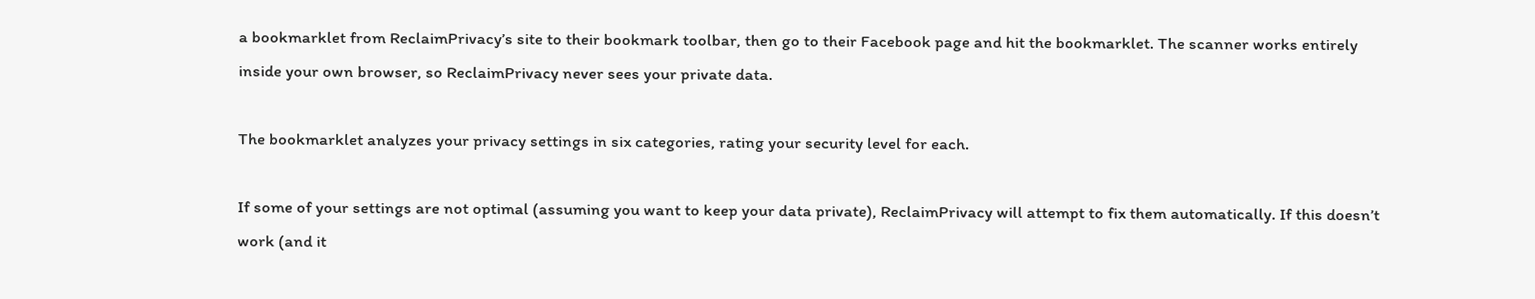a bookmarklet from ReclaimPrivacy’s site to their bookmark toolbar, then go to their Facebook page and hit the bookmarklet. The scanner works entirely inside your own browser, so ReclaimPrivacy never sees your private data.

The bookmarklet analyzes your privacy settings in six categories, rating your security level for each.

If some of your settings are not optimal (assuming you want to keep your data private), ReclaimPrivacy will attempt to fix them automatically. If this doesn’t work (and it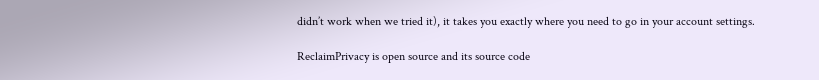didn’t work when we tried it), it takes you exactly where you need to go in your account settings.

ReclaimPrivacy is open source and its source code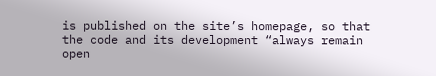is published on the site’s homepage, so that the code and its development “always remain open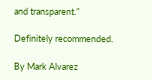and transparent.”

Definitely recommended.

By Mark Alvarez